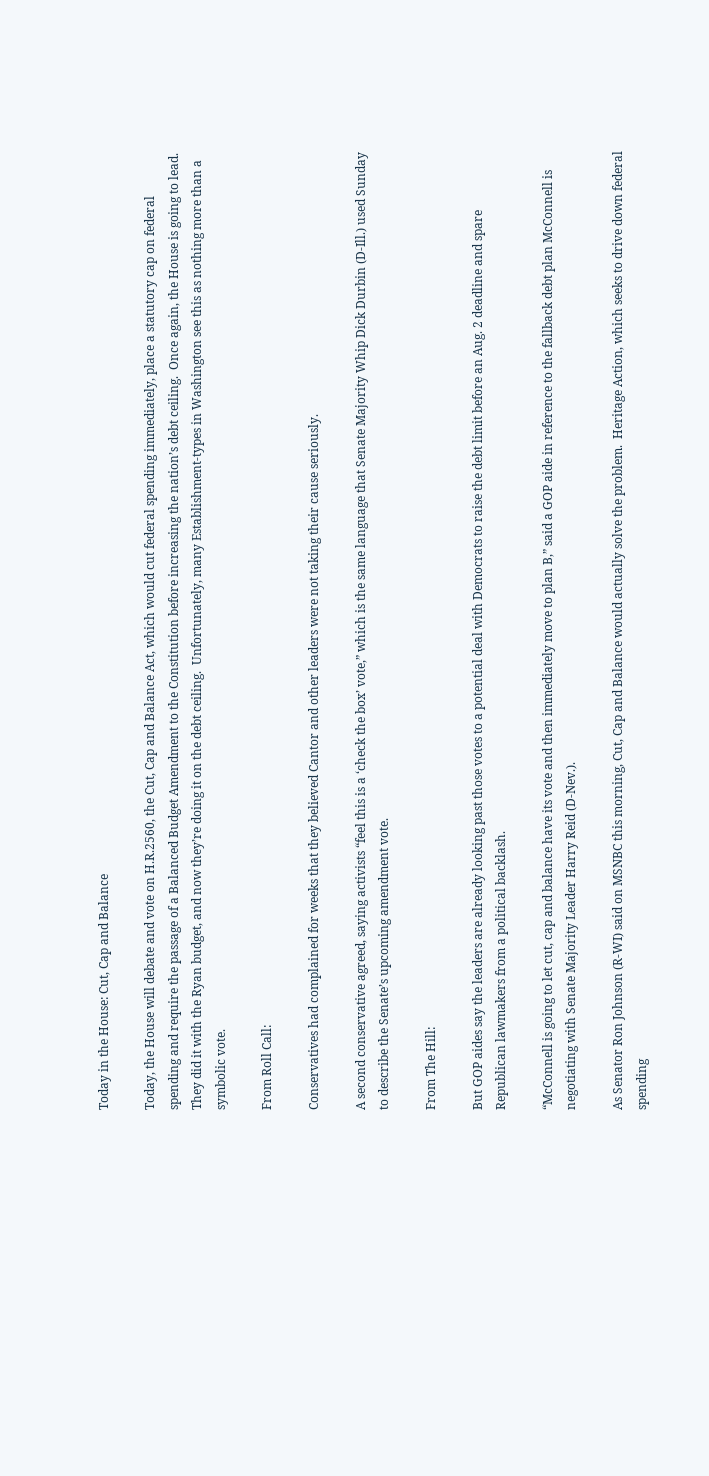Today in the House: Cut, Cap and Balance

Today, the House will debate and vote on H.R.2560, the Cut, Cap and Balance Act, which would cut federal spending immediately, place a statutory cap on federal spending and require the passage of a Balanced Budget Amendment to the Constitution before increasing the nation’s debt ceiling.  Once again, the House is going to lead.  They did it with the Ryan budget, and now they’re doing it on the debt ceiling.  Unfortunately, many Establishment-types in Washington see this as nothing more than a symbolic vote.

From Roll Call:

Conservatives had complained for weeks that they believed Cantor and other leaders were not taking their cause seriously.

A second conservative agreed, saying activists “feel this is a ‘check the box’ vote,” which is the same language that Senate Majority Whip Dick Durbin (D-Ill.) used Sunday to describe the Senate’s upcoming amendment vote.

From The Hill:

But GOP aides say the leaders are already looking past those votes to a potential deal with Democrats to raise the debt limit before an Aug. 2 deadline and spare Republican lawmakers from a political backlash.

“McConnell is going to let cut, cap and balance have its vote and then immediately move to plan B,” said a GOP aide in reference to the fallback debt plan McConnell is negotiating with Senate Majority Leader Harry Reid (D-Nev.).

As Senator Ron Johnson (R-WI) said on MSNBC this morning, Cut, Cap and Balance would actually solve the problem.  Heritage Action, which seeks to drive down federal spending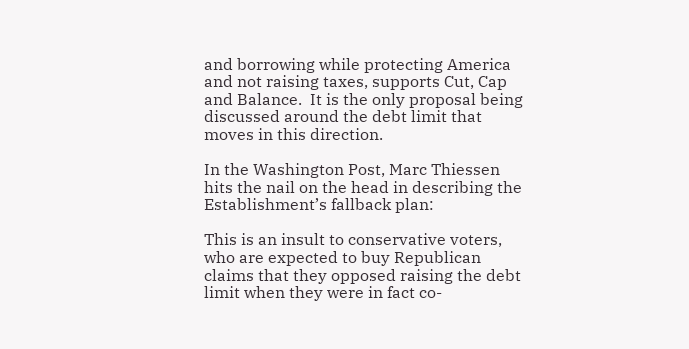and borrowing while protecting America and not raising taxes, supports Cut, Cap and Balance.  It is the only proposal being discussed around the debt limit that moves in this direction.

In the Washington Post, Marc Thiessen hits the nail on the head in describing the Establishment’s fallback plan:

This is an insult to conservative voters, who are expected to buy Republican claims that they opposed raising the debt limit when they were in fact co-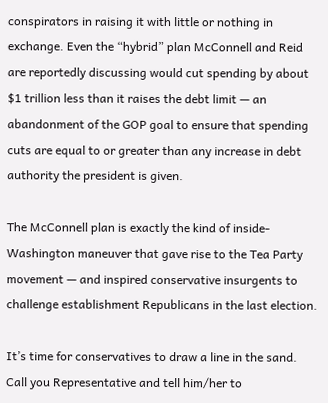conspirators in raising it with little or nothing in exchange. Even the “hybrid” plan McConnell and Reid are reportedly discussing would cut spending by about $1 trillion less than it raises the debt limit — an abandonment of the GOP goal to ensure that spending cuts are equal to or greater than any increase in debt authority the president is given.

The McConnell plan is exactly the kind of inside-Washington maneuver that gave rise to the Tea Party movement — and inspired conservative insurgents to challenge establishment Republicans in the last election.

It’s time for conservatives to draw a line in the sand.  Call you Representative and tell him/her to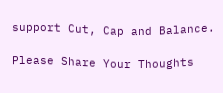support Cut, Cap and Balance.

Please Share Your Thoughts